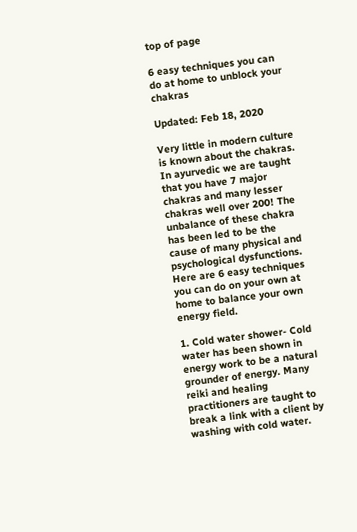top of page

6 easy techniques you can do at home to unblock your chakras

Updated: Feb 18, 2020

Very little in modern culture is known about the chakras. In ayurvedic we are taught that you have 7 major chakras and many lesser chakras well over 200! The unbalance of these chakra has been led to be the cause of many physical and psychological dysfunctions. Here are 6 easy techniques you can do on your own at home to balance your own energy field.

1. Cold water shower- Cold water has been shown in energy work to be a natural grounder of energy. Many reiki and healing practitioners are taught to break a link with a client by washing with cold water.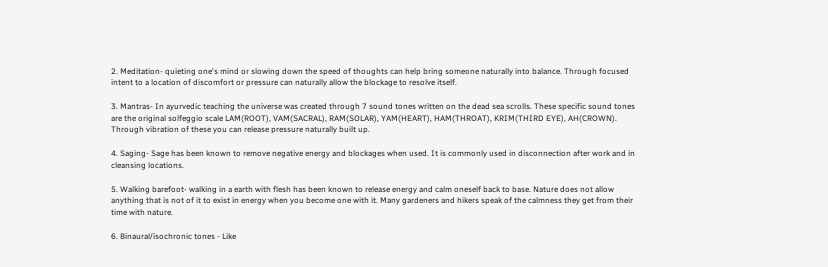2. Meditation- quieting one's mind or slowing down the speed of thoughts can help bring someone naturally into balance. Through focused intent to a location of discomfort or pressure can naturally allow the blockage to resolve itself.

3. Mantras- In ayurvedic teaching the universe was created through 7 sound tones written on the dead sea scrolls. These specific sound tones are the original solfeggio scale LAM(ROOT), VAM(SACRAL), RAM(SOLAR), YAM(HEART), HAM(THROAT), KRIM(THIRD EYE), AH(CROWN). Through vibration of these you can release pressure naturally built up.

4. Saging- Sage has been known to remove negative energy and blockages when used. It is commonly used in disconnection after work and in cleansing locations.

5. Walking barefoot- walking in a earth with flesh has been known to release energy and calm oneself back to base. Nature does not allow anything that is not of it to exist in energy when you become one with it. Many gardeners and hikers speak of the calmness they get from their time with nature.

6. Binaural/isochronic tones - Like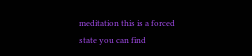meditation this is a forced state you can find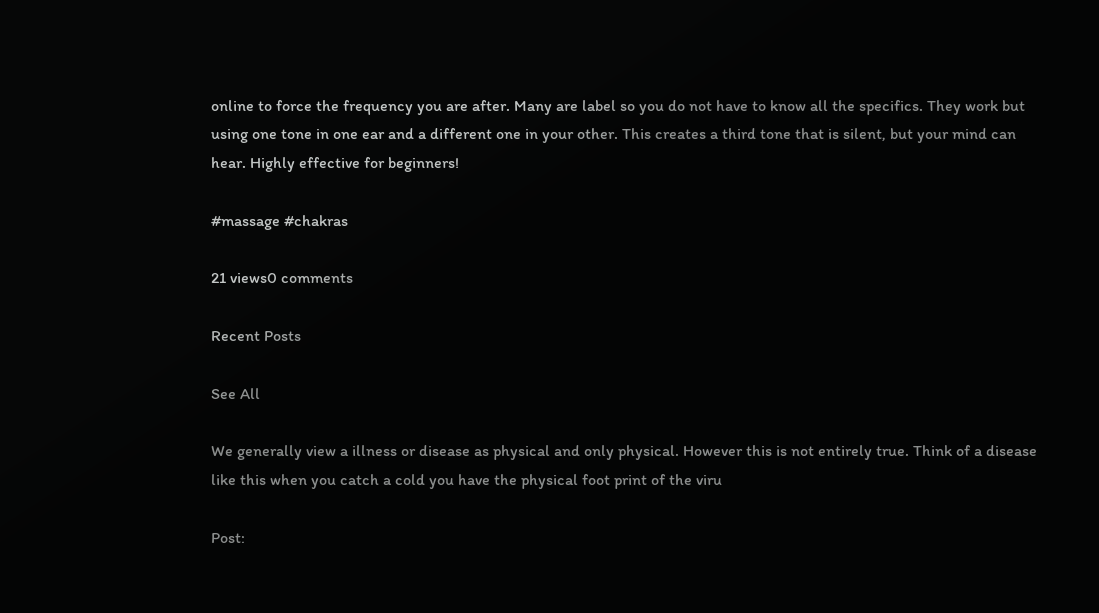online to force the frequency you are after. Many are label so you do not have to know all the specifics. They work but using one tone in one ear and a different one in your other. This creates a third tone that is silent, but your mind can hear. Highly effective for beginners!

#massage #chakras

21 views0 comments

Recent Posts

See All

We generally view a illness or disease as physical and only physical. However this is not entirely true. Think of a disease like this when you catch a cold you have the physical foot print of the viru

Post: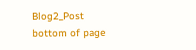Blog2_Post
bottom of page